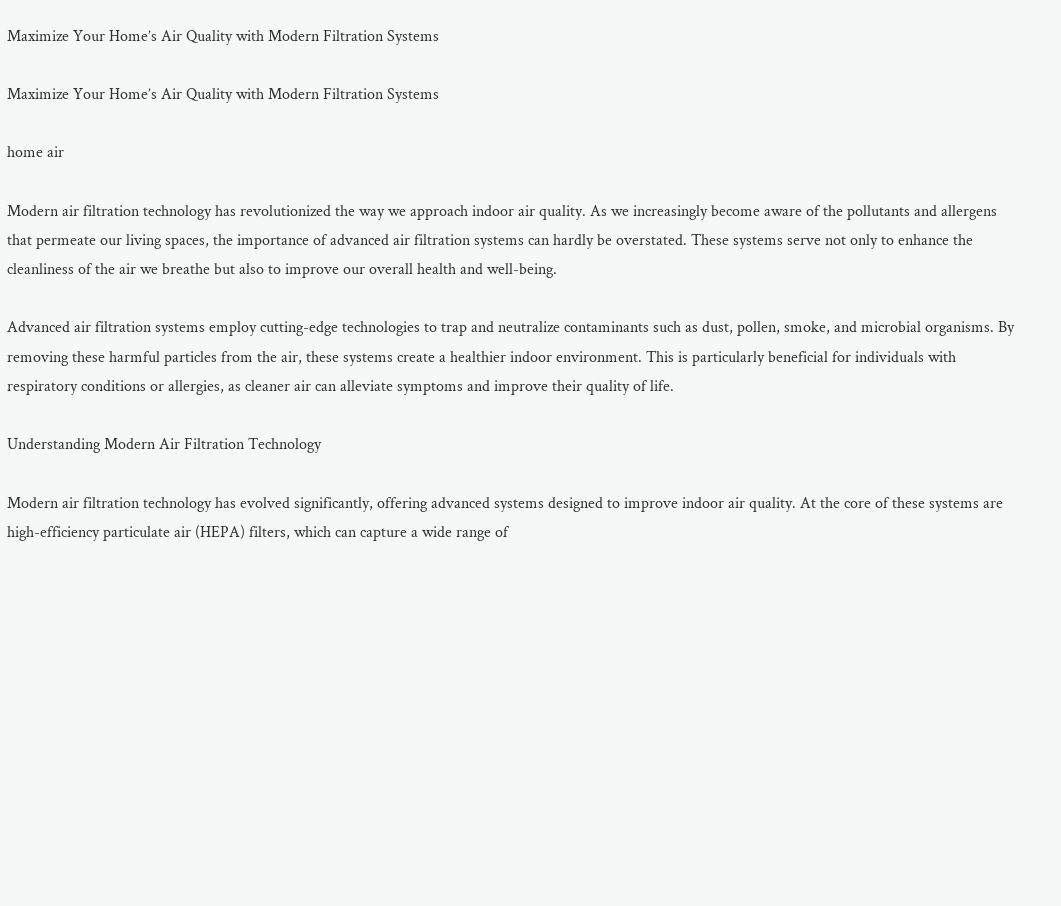Maximize Your Home’s Air Quality with Modern Filtration Systems

Maximize Your Home’s Air Quality with Modern Filtration Systems

home air

Modern air filtration technology has revolutionized the way we approach indoor air quality. As we increasingly become aware of the pollutants and allergens that permeate our living spaces, the importance of advanced air filtration systems can hardly be overstated. These systems serve not only to enhance the cleanliness of the air we breathe but also to improve our overall health and well-being.

Advanced air filtration systems employ cutting-edge technologies to trap and neutralize contaminants such as dust, pollen, smoke, and microbial organisms. By removing these harmful particles from the air, these systems create a healthier indoor environment. This is particularly beneficial for individuals with respiratory conditions or allergies, as cleaner air can alleviate symptoms and improve their quality of life.

Understanding Modern Air Filtration Technology

Modern air filtration technology has evolved significantly, offering advanced systems designed to improve indoor air quality. At the core of these systems are high-efficiency particulate air (HEPA) filters, which can capture a wide range of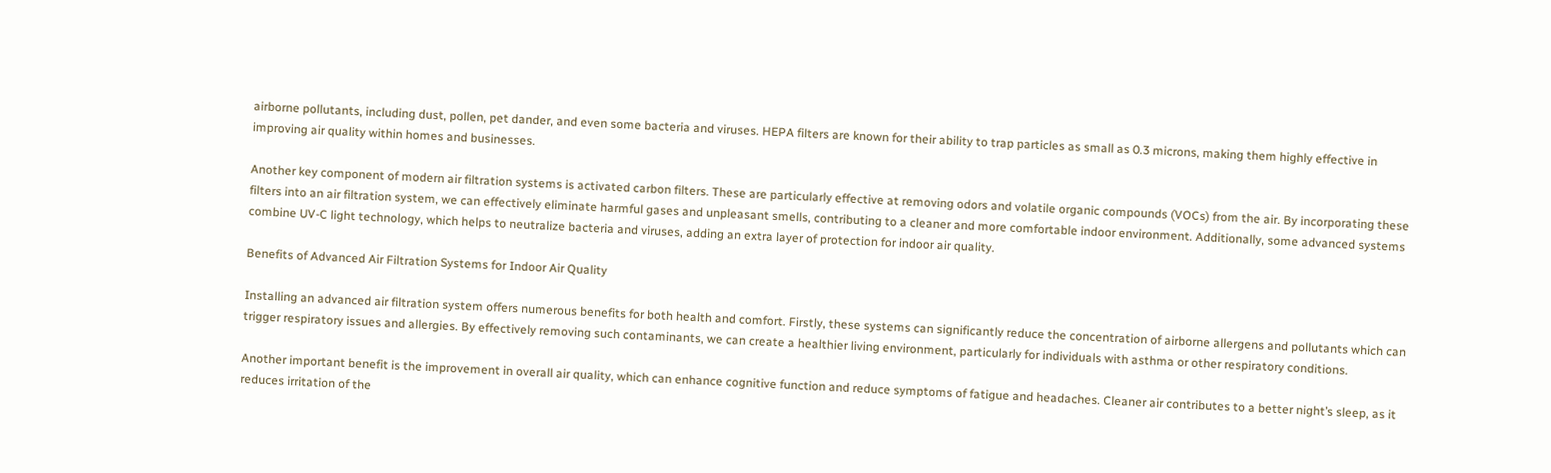airborne pollutants, including dust, pollen, pet dander, and even some bacteria and viruses. HEPA filters are known for their ability to trap particles as small as 0.3 microns, making them highly effective in improving air quality within homes and businesses.

Another key component of modern air filtration systems is activated carbon filters. These are particularly effective at removing odors and volatile organic compounds (VOCs) from the air. By incorporating these filters into an air filtration system, we can effectively eliminate harmful gases and unpleasant smells, contributing to a cleaner and more comfortable indoor environment. Additionally, some advanced systems combine UV-C light technology, which helps to neutralize bacteria and viruses, adding an extra layer of protection for indoor air quality.

Benefits of Advanced Air Filtration Systems for Indoor Air Quality

Installing an advanced air filtration system offers numerous benefits for both health and comfort. Firstly, these systems can significantly reduce the concentration of airborne allergens and pollutants which can trigger respiratory issues and allergies. By effectively removing such contaminants, we can create a healthier living environment, particularly for individuals with asthma or other respiratory conditions.

Another important benefit is the improvement in overall air quality, which can enhance cognitive function and reduce symptoms of fatigue and headaches. Cleaner air contributes to a better night’s sleep, as it reduces irritation of the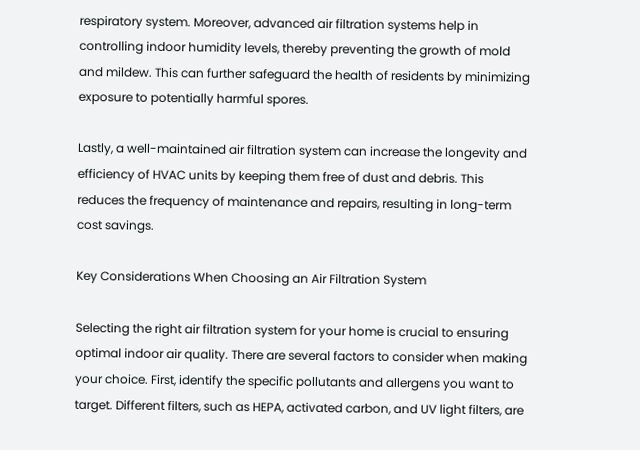respiratory system. Moreover, advanced air filtration systems help in controlling indoor humidity levels, thereby preventing the growth of mold and mildew. This can further safeguard the health of residents by minimizing exposure to potentially harmful spores.

Lastly, a well-maintained air filtration system can increase the longevity and efficiency of HVAC units by keeping them free of dust and debris. This reduces the frequency of maintenance and repairs, resulting in long-term cost savings.

Key Considerations When Choosing an Air Filtration System

Selecting the right air filtration system for your home is crucial to ensuring optimal indoor air quality. There are several factors to consider when making your choice. First, identify the specific pollutants and allergens you want to target. Different filters, such as HEPA, activated carbon, and UV light filters, are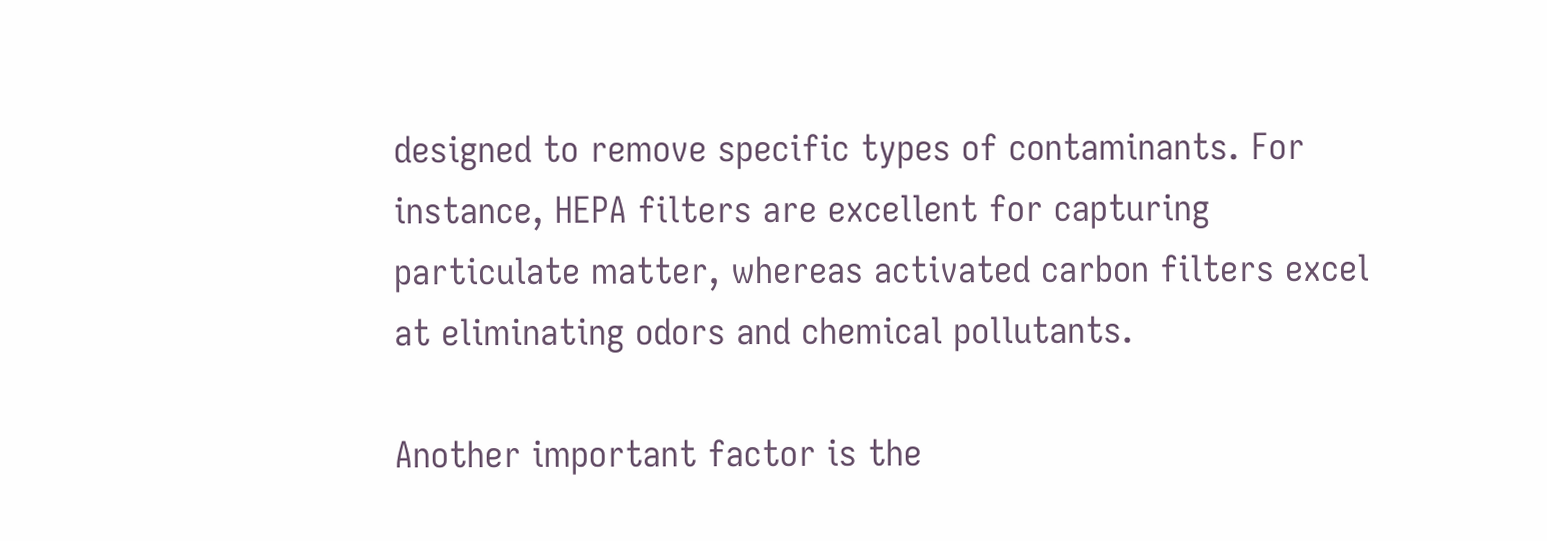designed to remove specific types of contaminants. For instance, HEPA filters are excellent for capturing particulate matter, whereas activated carbon filters excel at eliminating odors and chemical pollutants.

Another important factor is the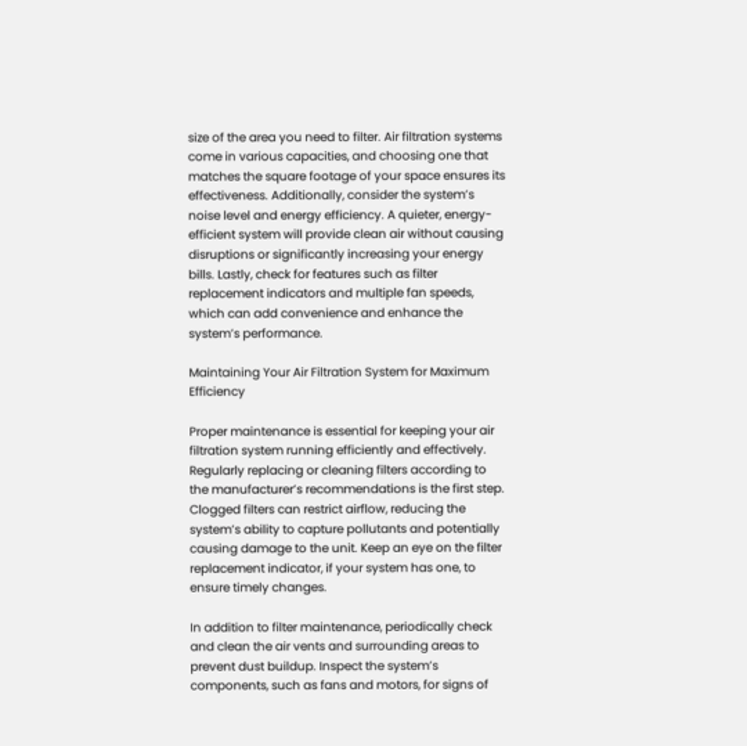size of the area you need to filter. Air filtration systems come in various capacities, and choosing one that matches the square footage of your space ensures its effectiveness. Additionally, consider the system’s noise level and energy efficiency. A quieter, energy-efficient system will provide clean air without causing disruptions or significantly increasing your energy bills. Lastly, check for features such as filter replacement indicators and multiple fan speeds, which can add convenience and enhance the system’s performance.

Maintaining Your Air Filtration System for Maximum Efficiency

Proper maintenance is essential for keeping your air filtration system running efficiently and effectively. Regularly replacing or cleaning filters according to the manufacturer’s recommendations is the first step. Clogged filters can restrict airflow, reducing the system’s ability to capture pollutants and potentially causing damage to the unit. Keep an eye on the filter replacement indicator, if your system has one, to ensure timely changes.

In addition to filter maintenance, periodically check and clean the air vents and surrounding areas to prevent dust buildup. Inspect the system’s components, such as fans and motors, for signs of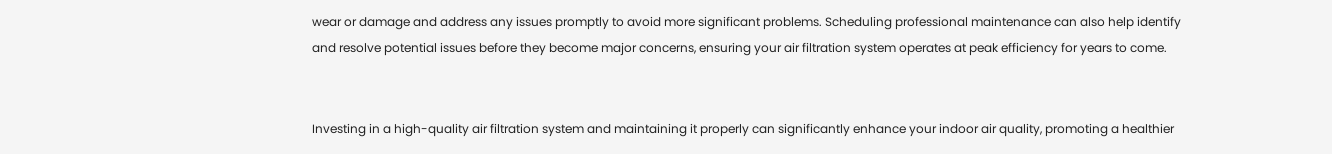wear or damage and address any issues promptly to avoid more significant problems. Scheduling professional maintenance can also help identify and resolve potential issues before they become major concerns, ensuring your air filtration system operates at peak efficiency for years to come.


Investing in a high-quality air filtration system and maintaining it properly can significantly enhance your indoor air quality, promoting a healthier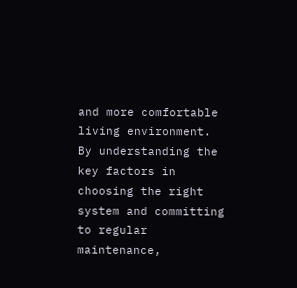and more comfortable living environment. By understanding the key factors in choosing the right system and committing to regular maintenance,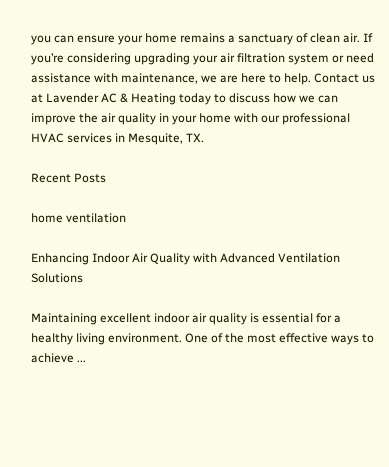you can ensure your home remains a sanctuary of clean air. If you’re considering upgrading your air filtration system or need assistance with maintenance, we are here to help. Contact us at Lavender AC & Heating today to discuss how we can improve the air quality in your home with our professional HVAC services in Mesquite, TX.

Recent Posts

home ventilation

Enhancing Indoor Air Quality with Advanced Ventilation Solutions

Maintaining excellent indoor air quality is essential for a healthy living environment. One of the most effective ways to achieve ...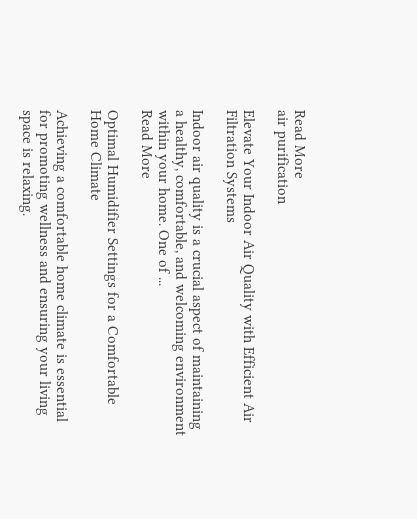Read More
air purification

Elevate Your Indoor Air Quality with Efficient Air Filtration Systems

Indoor air quality is a crucial aspect of maintaining a healthy, comfortable, and welcoming environment within your home. One of ...
Read More

Optimal Humidifier Settings for a Comfortable Home Climate

Achieving a comfortable home climate is essential for promoting wellness and ensuring your living space is relaxing.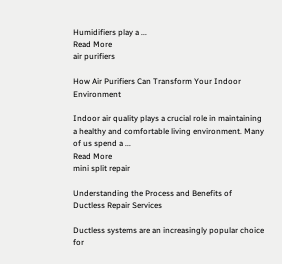Humidifiers play a ...
Read More
air purifiers

How Air Purifiers Can Transform Your Indoor Environment

Indoor air quality plays a crucial role in maintaining a healthy and comfortable living environment. Many of us spend a ...
Read More
mini split repair

Understanding the Process and Benefits of Ductless Repair Services

Ductless systems are an increasingly popular choice for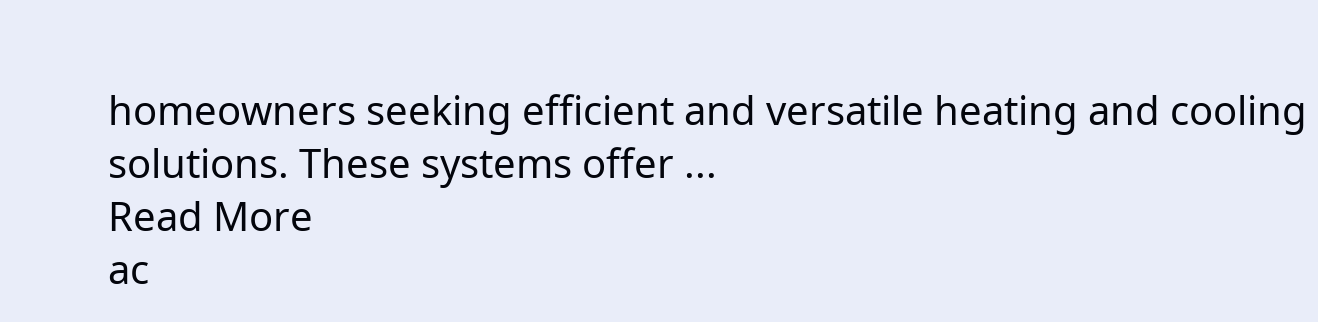homeowners seeking efficient and versatile heating and cooling solutions. These systems offer ...
Read More
ac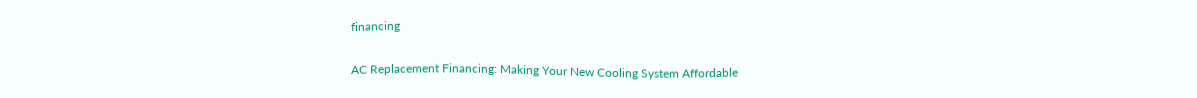financing

AC Replacement Financing: Making Your New Cooling System Affordable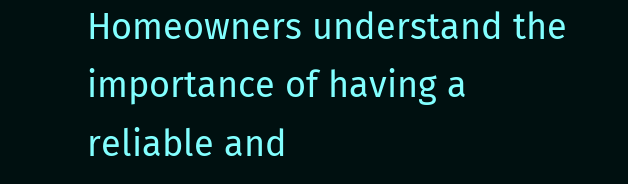Homeowners understand the importance of having a reliable and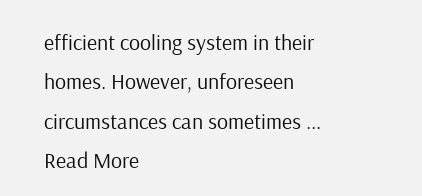efficient cooling system in their homes. However, unforeseen circumstances can sometimes ...
Read More